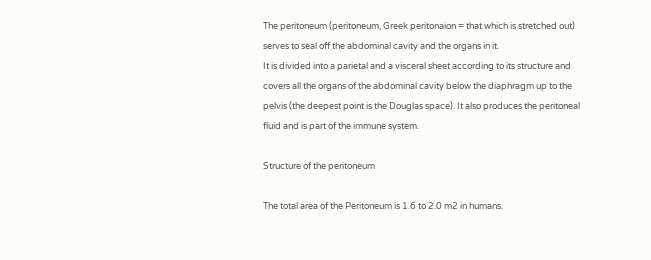The peritoneum (peritoneum, Greek peritonaion = that which is stretched out) serves to seal off the abdominal cavity and the organs in it.
It is divided into a parietal and a visceral sheet according to its structure and covers all the organs of the abdominal cavity below the diaphragm up to the pelvis (the deepest point is the Douglas space). It also produces the peritoneal fluid and is part of the immune system.

Structure of the peritoneum

The total area of the Peritoneum is 1.6 to 2.0 m2 in humans.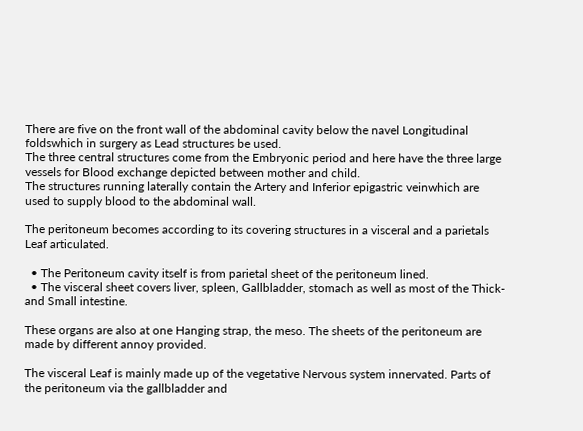There are five on the front wall of the abdominal cavity below the navel Longitudinal foldswhich in surgery as Lead structures be used.
The three central structures come from the Embryonic period and here have the three large vessels for Blood exchange depicted between mother and child.
The structures running laterally contain the Artery and Inferior epigastric veinwhich are used to supply blood to the abdominal wall.

The peritoneum becomes according to its covering structures in a visceral and a parietals Leaf articulated.

  • The Peritoneum cavity itself is from parietal sheet of the peritoneum lined.
  • The visceral sheet covers liver, spleen, Gallbladder, stomach as well as most of the Thick- and Small intestine.

These organs are also at one Hanging strap, the meso. The sheets of the peritoneum are made by different annoy provided.

The visceral Leaf is mainly made up of the vegetative Nervous system innervated. Parts of the peritoneum via the gallbladder and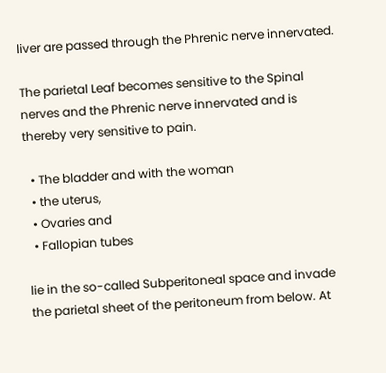liver are passed through the Phrenic nerve innervated.

The parietal Leaf becomes sensitive to the Spinal nerves and the Phrenic nerve innervated and is thereby very sensitive to pain.

  • The bladder and with the woman
  • the uterus,
  • Ovaries and
  • Fallopian tubes

lie in the so-called Subperitoneal space and invade the parietal sheet of the peritoneum from below. At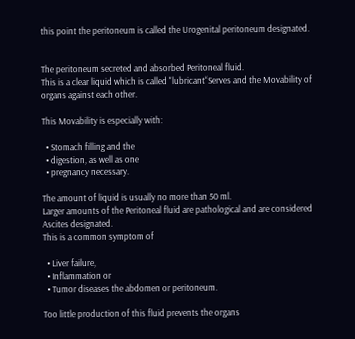this point the peritoneum is called the Urogenital peritoneum designated.


The peritoneum secreted and absorbed Peritoneal fluid.
This is a clear liquid which is called "lubricant“Serves and the Movability of organs against each other.

This Movability is especially with:

  • Stomach filling and the
  • digestion, as well as one
  • pregnancy necessary.

The amount of liquid is usually no more than 50 ml.
Larger amounts of the Peritoneal fluid are pathological and are considered Ascites designated.
This is a common symptom of

  • Liver failure,
  • Inflammation or
  • Tumor diseases the abdomen or peritoneum.

Too little production of this fluid prevents the organs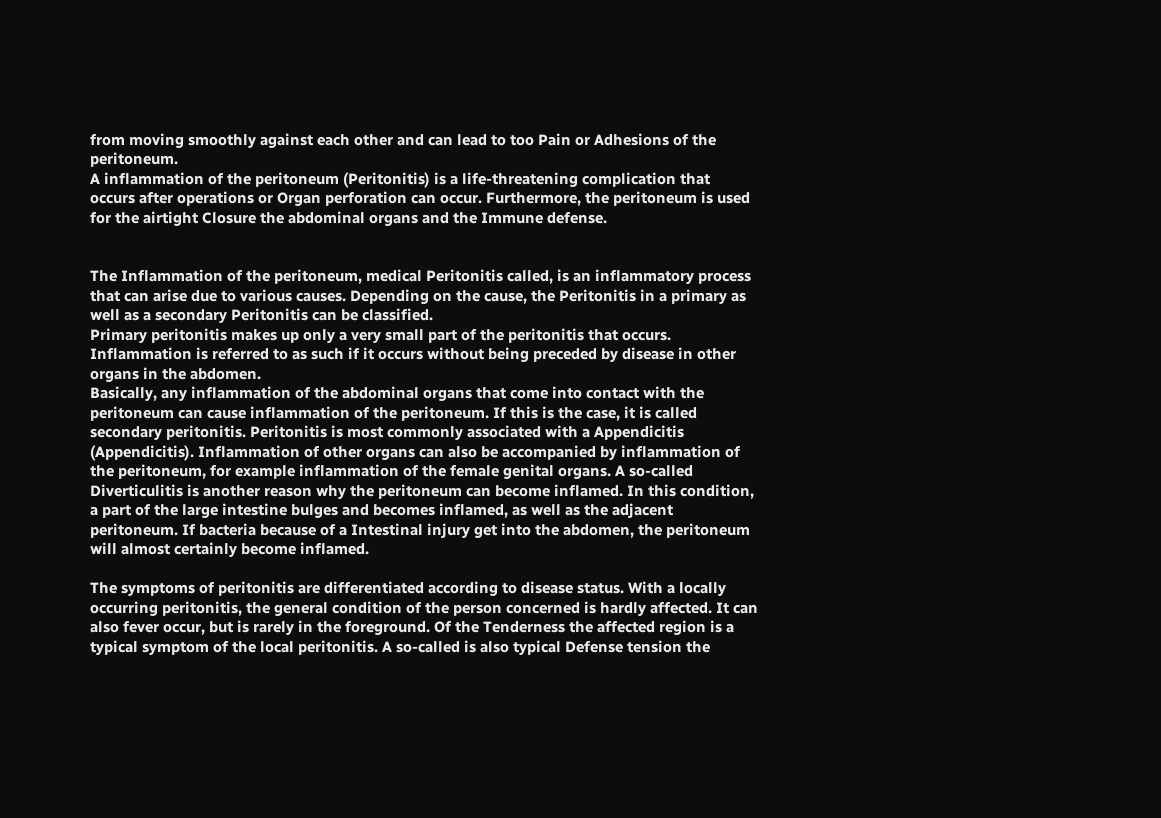from moving smoothly against each other and can lead to too Pain or Adhesions of the peritoneum.
A inflammation of the peritoneum (Peritonitis) is a life-threatening complication that occurs after operations or Organ perforation can occur. Furthermore, the peritoneum is used for the airtight Closure the abdominal organs and the Immune defense.


The Inflammation of the peritoneum, medical Peritonitis called, is an inflammatory process that can arise due to various causes. Depending on the cause, the Peritonitis in a primary as well as a secondary Peritonitis can be classified.
Primary peritonitis makes up only a very small part of the peritonitis that occurs. Inflammation is referred to as such if it occurs without being preceded by disease in other organs in the abdomen.
Basically, any inflammation of the abdominal organs that come into contact with the peritoneum can cause inflammation of the peritoneum. If this is the case, it is called secondary peritonitis. Peritonitis is most commonly associated with a Appendicitis (Appendicitis). Inflammation of other organs can also be accompanied by inflammation of the peritoneum, for example inflammation of the female genital organs. A so-called Diverticulitis is another reason why the peritoneum can become inflamed. In this condition, a part of the large intestine bulges and becomes inflamed, as well as the adjacent peritoneum. If bacteria because of a Intestinal injury get into the abdomen, the peritoneum will almost certainly become inflamed.

The symptoms of peritonitis are differentiated according to disease status. With a locally occurring peritonitis, the general condition of the person concerned is hardly affected. It can also fever occur, but is rarely in the foreground. Of the Tenderness the affected region is a typical symptom of the local peritonitis. A so-called is also typical Defense tension the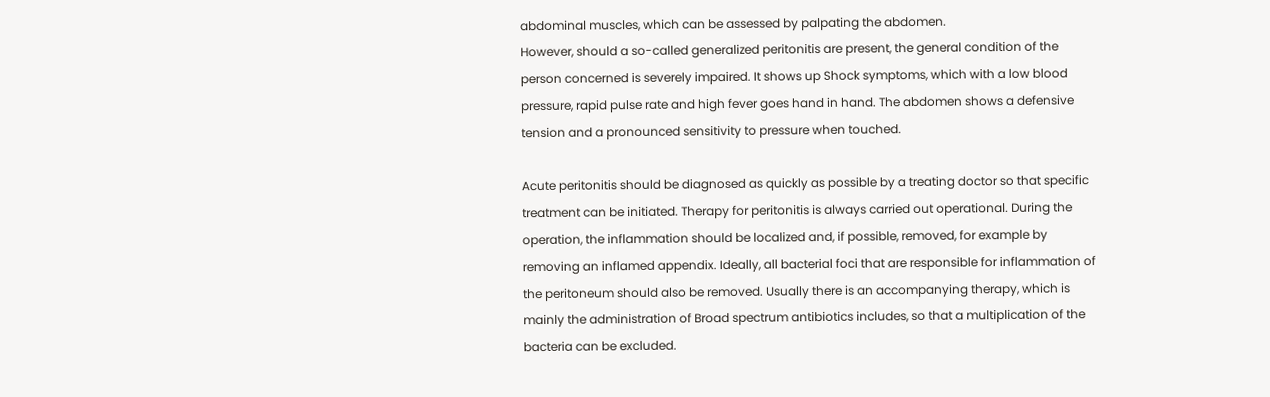abdominal muscles, which can be assessed by palpating the abdomen.
However, should a so-called generalized peritonitis are present, the general condition of the person concerned is severely impaired. It shows up Shock symptoms, which with a low blood pressure, rapid pulse rate and high fever goes hand in hand. The abdomen shows a defensive tension and a pronounced sensitivity to pressure when touched.

Acute peritonitis should be diagnosed as quickly as possible by a treating doctor so that specific treatment can be initiated. Therapy for peritonitis is always carried out operational. During the operation, the inflammation should be localized and, if possible, removed, for example by removing an inflamed appendix. Ideally, all bacterial foci that are responsible for inflammation of the peritoneum should also be removed. Usually there is an accompanying therapy, which is mainly the administration of Broad spectrum antibiotics includes, so that a multiplication of the bacteria can be excluded.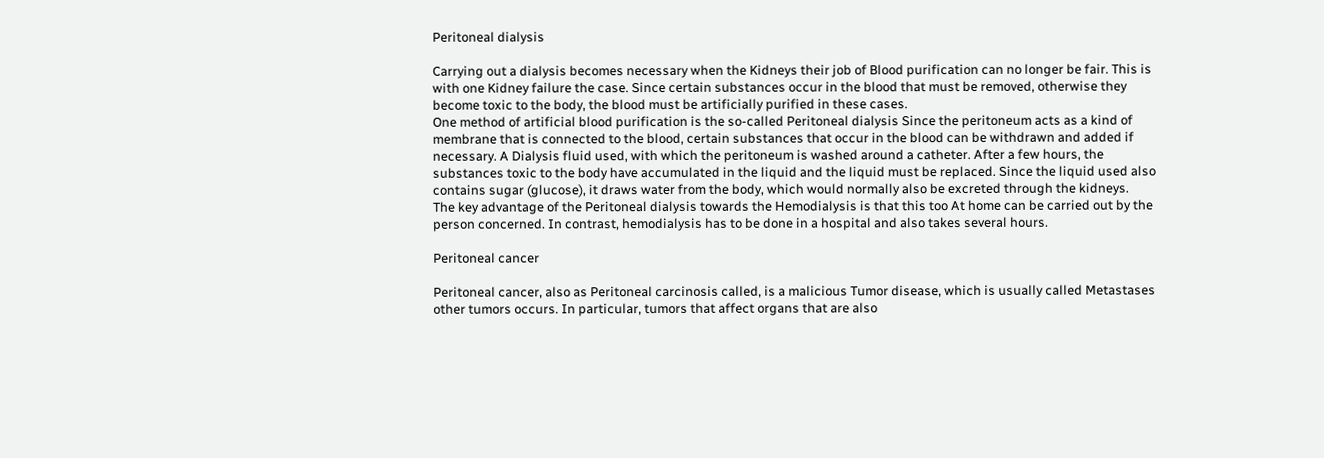Peritoneal dialysis

Carrying out a dialysis becomes necessary when the Kidneys their job of Blood purification can no longer be fair. This is with one Kidney failure the case. Since certain substances occur in the blood that must be removed, otherwise they become toxic to the body, the blood must be artificially purified in these cases.
One method of artificial blood purification is the so-called Peritoneal dialysis Since the peritoneum acts as a kind of membrane that is connected to the blood, certain substances that occur in the blood can be withdrawn and added if necessary. A Dialysis fluid used, with which the peritoneum is washed around a catheter. After a few hours, the substances toxic to the body have accumulated in the liquid and the liquid must be replaced. Since the liquid used also contains sugar (glucose), it draws water from the body, which would normally also be excreted through the kidneys.
The key advantage of the Peritoneal dialysis towards the Hemodialysis is that this too At home can be carried out by the person concerned. In contrast, hemodialysis has to be done in a hospital and also takes several hours.

Peritoneal cancer

Peritoneal cancer, also as Peritoneal carcinosis called, is a malicious Tumor disease, which is usually called Metastases other tumors occurs. In particular, tumors that affect organs that are also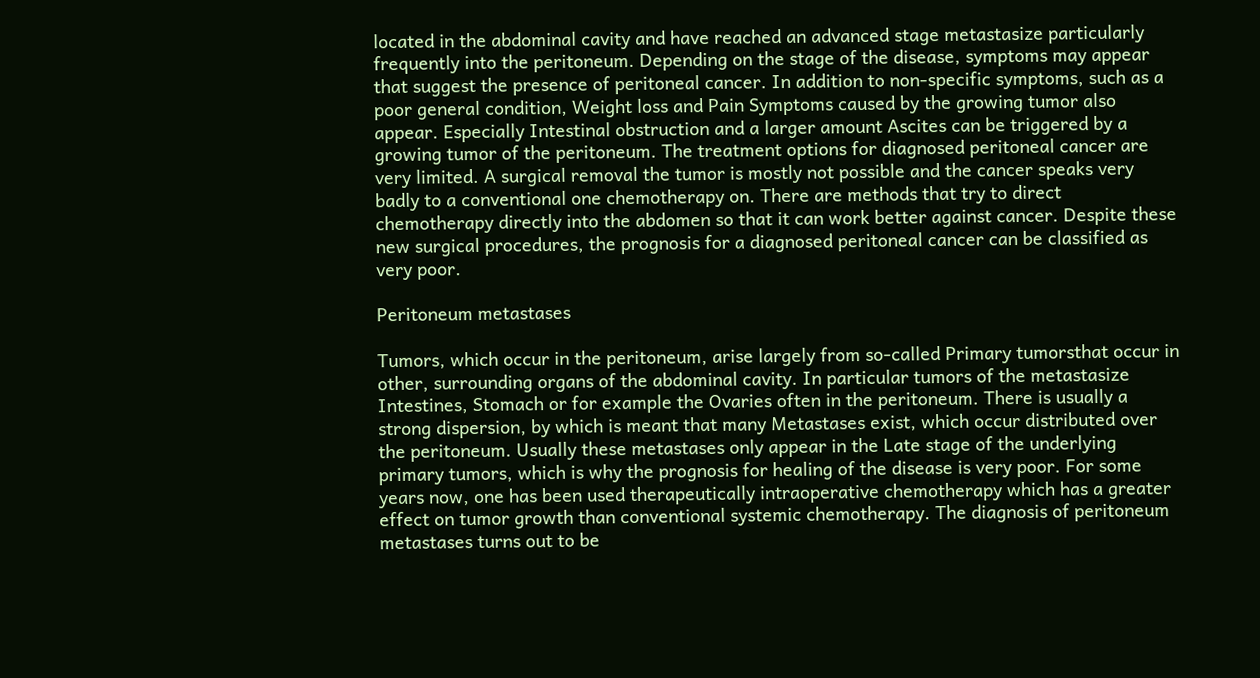located in the abdominal cavity and have reached an advanced stage metastasize particularly frequently into the peritoneum. Depending on the stage of the disease, symptoms may appear that suggest the presence of peritoneal cancer. In addition to non-specific symptoms, such as a poor general condition, Weight loss and Pain Symptoms caused by the growing tumor also appear. Especially Intestinal obstruction and a larger amount Ascites can be triggered by a growing tumor of the peritoneum. The treatment options for diagnosed peritoneal cancer are very limited. A surgical removal the tumor is mostly not possible and the cancer speaks very badly to a conventional one chemotherapy on. There are methods that try to direct chemotherapy directly into the abdomen so that it can work better against cancer. Despite these new surgical procedures, the prognosis for a diagnosed peritoneal cancer can be classified as very poor.

Peritoneum metastases

Tumors, which occur in the peritoneum, arise largely from so-called Primary tumorsthat occur in other, surrounding organs of the abdominal cavity. In particular tumors of the metastasize Intestines, Stomach or for example the Ovaries often in the peritoneum. There is usually a strong dispersion, by which is meant that many Metastases exist, which occur distributed over the peritoneum. Usually these metastases only appear in the Late stage of the underlying primary tumors, which is why the prognosis for healing of the disease is very poor. For some years now, one has been used therapeutically intraoperative chemotherapy which has a greater effect on tumor growth than conventional systemic chemotherapy. The diagnosis of peritoneum metastases turns out to be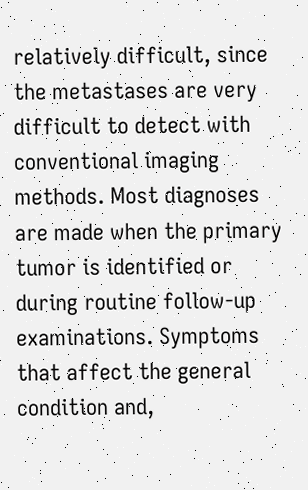relatively difficult, since the metastases are very difficult to detect with conventional imaging methods. Most diagnoses are made when the primary tumor is identified or during routine follow-up examinations. Symptoms that affect the general condition and,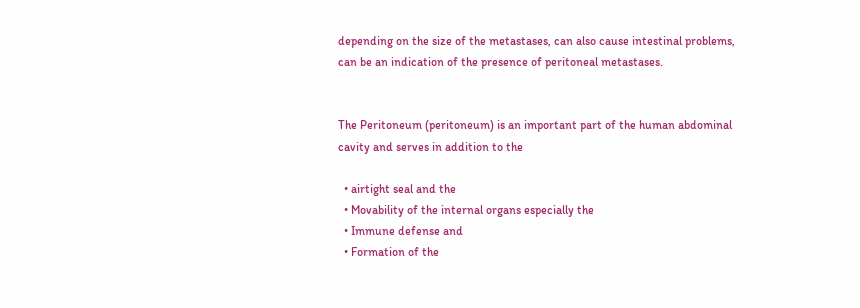depending on the size of the metastases, can also cause intestinal problems, can be an indication of the presence of peritoneal metastases.


The Peritoneum (peritoneum) is an important part of the human abdominal cavity and serves in addition to the

  • airtight seal and the
  • Movability of the internal organs especially the
  • Immune defense and
  • Formation of the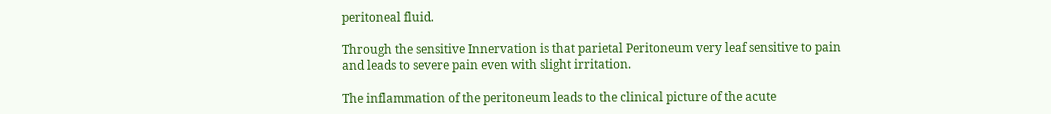peritoneal fluid.

Through the sensitive Innervation is that parietal Peritoneum very leaf sensitive to pain and leads to severe pain even with slight irritation.

The inflammation of the peritoneum leads to the clinical picture of the acute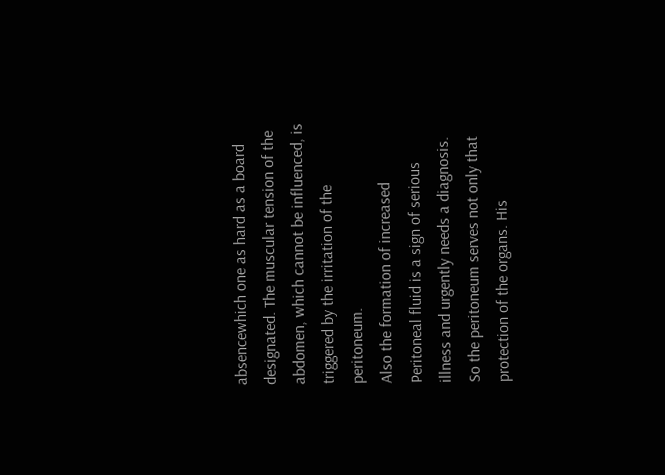absencewhich one as hard as a board designated. The muscular tension of the abdomen, which cannot be influenced, is triggered by the irritation of the peritoneum.
Also the formation of increased Peritoneal fluid is a sign of serious illness and urgently needs a diagnosis.
So the peritoneum serves not only that protection of the organs. His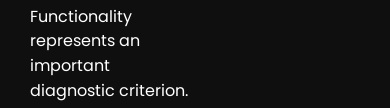Functionality represents an important diagnostic criterion.